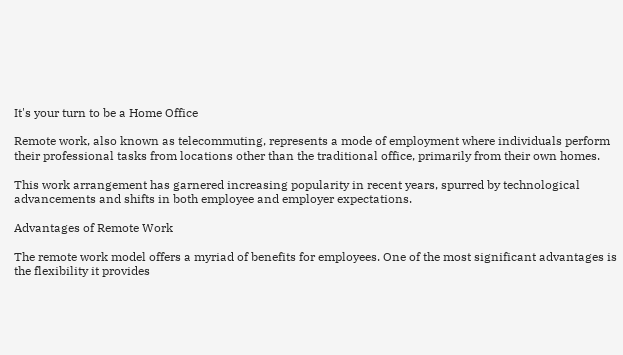It's your turn to be a Home Office

Remote work, also known as telecommuting, represents a mode of employment where individuals perform their professional tasks from locations other than the traditional office, primarily from their own homes.

This work arrangement has garnered increasing popularity in recent years, spurred by technological advancements and shifts in both employee and employer expectations.

Advantages of Remote Work

The remote work model offers a myriad of benefits for employees. One of the most significant advantages is the flexibility it provides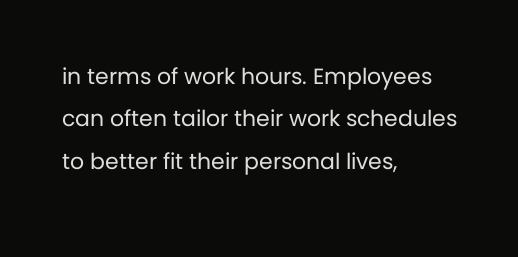in terms of work hours. Employees can often tailor their work schedules to better fit their personal lives,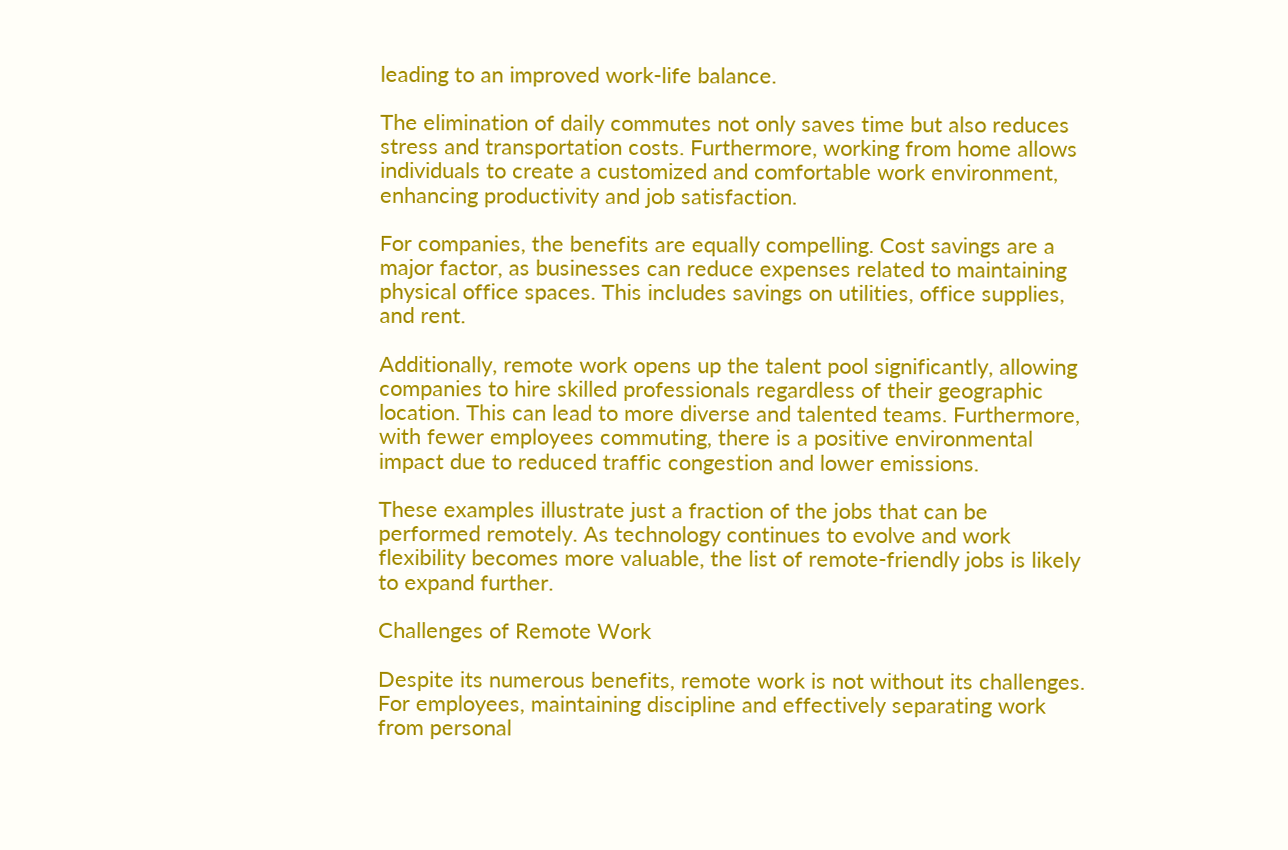leading to an improved work-life balance.

The elimination of daily commutes not only saves time but also reduces stress and transportation costs. Furthermore, working from home allows individuals to create a customized and comfortable work environment, enhancing productivity and job satisfaction.

For companies, the benefits are equally compelling. Cost savings are a major factor, as businesses can reduce expenses related to maintaining physical office spaces. This includes savings on utilities, office supplies, and rent.

Additionally, remote work opens up the talent pool significantly, allowing companies to hire skilled professionals regardless of their geographic location. This can lead to more diverse and talented teams. Furthermore, with fewer employees commuting, there is a positive environmental impact due to reduced traffic congestion and lower emissions.

These examples illustrate just a fraction of the jobs that can be performed remotely. As technology continues to evolve and work flexibility becomes more valuable, the list of remote-friendly jobs is likely to expand further.

Challenges of Remote Work

Despite its numerous benefits, remote work is not without its challenges. For employees, maintaining discipline and effectively separating work from personal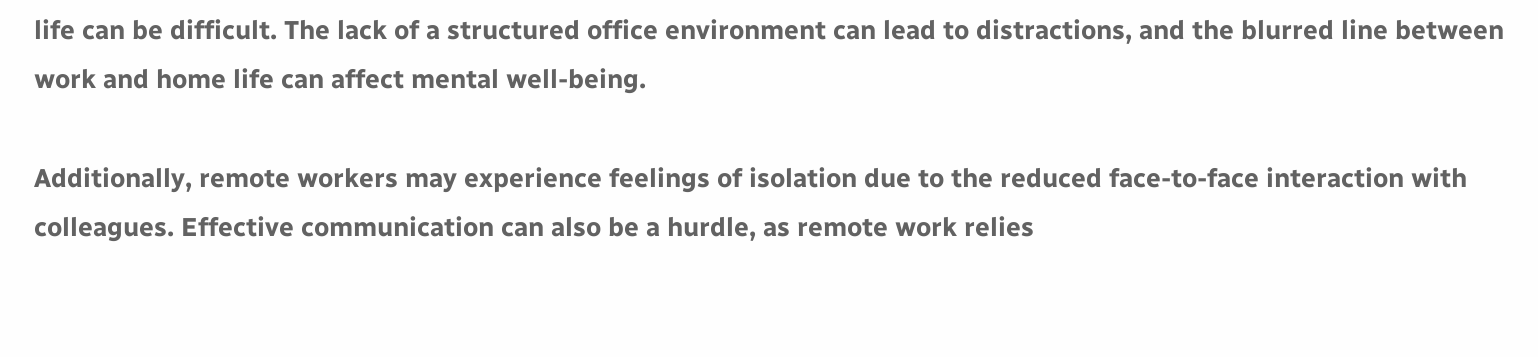life can be difficult. The lack of a structured office environment can lead to distractions, and the blurred line between work and home life can affect mental well-being.

Additionally, remote workers may experience feelings of isolation due to the reduced face-to-face interaction with colleagues. Effective communication can also be a hurdle, as remote work relies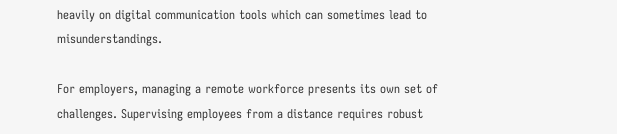heavily on digital communication tools which can sometimes lead to misunderstandings.

For employers, managing a remote workforce presents its own set of challenges. Supervising employees from a distance requires robust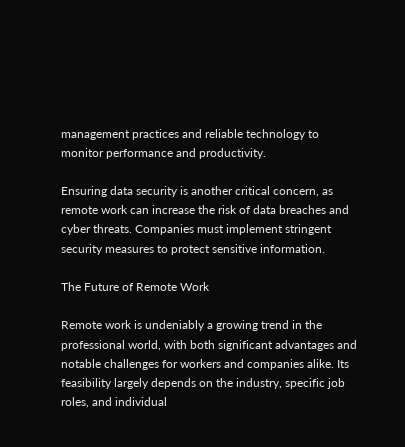management practices and reliable technology to monitor performance and productivity.

Ensuring data security is another critical concern, as remote work can increase the risk of data breaches and cyber threats. Companies must implement stringent security measures to protect sensitive information.

The Future of Remote Work

Remote work is undeniably a growing trend in the professional world, with both significant advantages and notable challenges for workers and companies alike. Its feasibility largely depends on the industry, specific job roles, and individual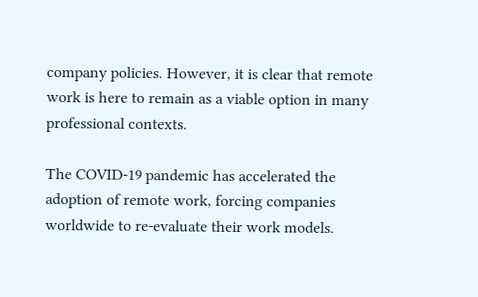company policies. However, it is clear that remote work is here to remain as a viable option in many professional contexts.

The COVID-19 pandemic has accelerated the adoption of remote work, forcing companies worldwide to re-evaluate their work models.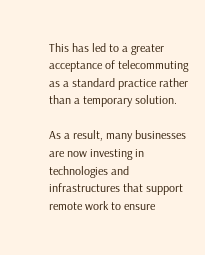This has led to a greater acceptance of telecommuting as a standard practice rather than a temporary solution.

As a result, many businesses are now investing in technologies and infrastructures that support remote work to ensure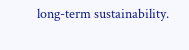long-term sustainability.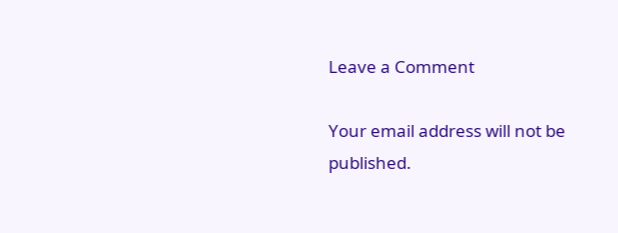Leave a Comment

Your email address will not be published.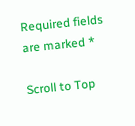Required fields are marked *

Scroll to Top